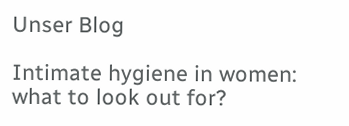Unser Blog

Intimate hygiene in women: what to look out for?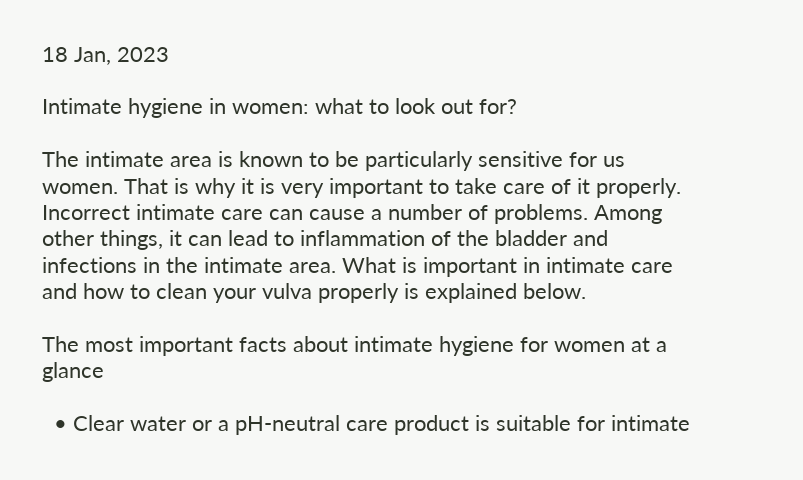18 Jan, 2023

Intimate hygiene in women: what to look out for?

The intimate area is known to be particularly sensitive for us women. That is why it is very important to take care of it properly. Incorrect intimate care can cause a number of problems. Among other things, it can lead to inflammation of the bladder and infections in the intimate area. What is important in intimate care and how to clean your vulva properly is explained below.

The most important facts about intimate hygiene for women at a glance

  • Clear water or a pH-neutral care product is suitable for intimate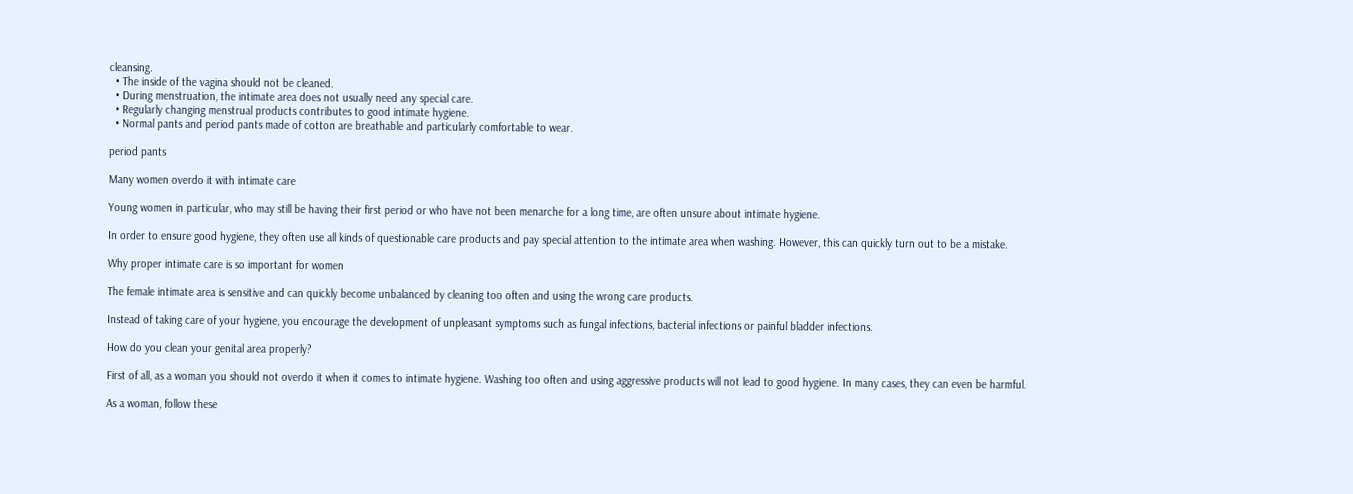cleansing.
  • The inside of the vagina should not be cleaned.
  • During menstruation, the intimate area does not usually need any special care.
  • Regularly changing menstrual products contributes to good intimate hygiene.
  • Normal pants and period pants made of cotton are breathable and particularly comfortable to wear.

period pants

Many women overdo it with intimate care

Young women in particular, who may still be having their first period or who have not been menarche for a long time, are often unsure about intimate hygiene.

In order to ensure good hygiene, they often use all kinds of questionable care products and pay special attention to the intimate area when washing. However, this can quickly turn out to be a mistake.

Why proper intimate care is so important for women

The female intimate area is sensitive and can quickly become unbalanced by cleaning too often and using the wrong care products.

Instead of taking care of your hygiene, you encourage the development of unpleasant symptoms such as fungal infections, bacterial infections or painful bladder infections.

How do you clean your genital area properly?

First of all, as a woman you should not overdo it when it comes to intimate hygiene. Washing too often and using aggressive products will not lead to good hygiene. In many cases, they can even be harmful.

As a woman, follow these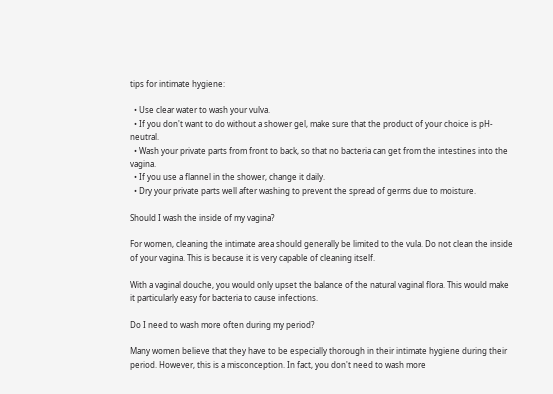tips for intimate hygiene:

  • Use clear water to wash your vulva.
  • If you don't want to do without a shower gel, make sure that the product of your choice is pH-neutral.
  • Wash your private parts from front to back, so that no bacteria can get from the intestines into the vagina.
  • If you use a flannel in the shower, change it daily.
  • Dry your private parts well after washing to prevent the spread of germs due to moisture.

Should I wash the inside of my vagina?

For women, cleaning the intimate area should generally be limited to the vula. Do not clean the inside of your vagina. This is because it is very capable of cleaning itself.

With a vaginal douche, you would only upset the balance of the natural vaginal flora. This would make it particularly easy for bacteria to cause infections.

Do I need to wash more often during my period?

Many women believe that they have to be especially thorough in their intimate hygiene during their period. However, this is a misconception. In fact, you don't need to wash more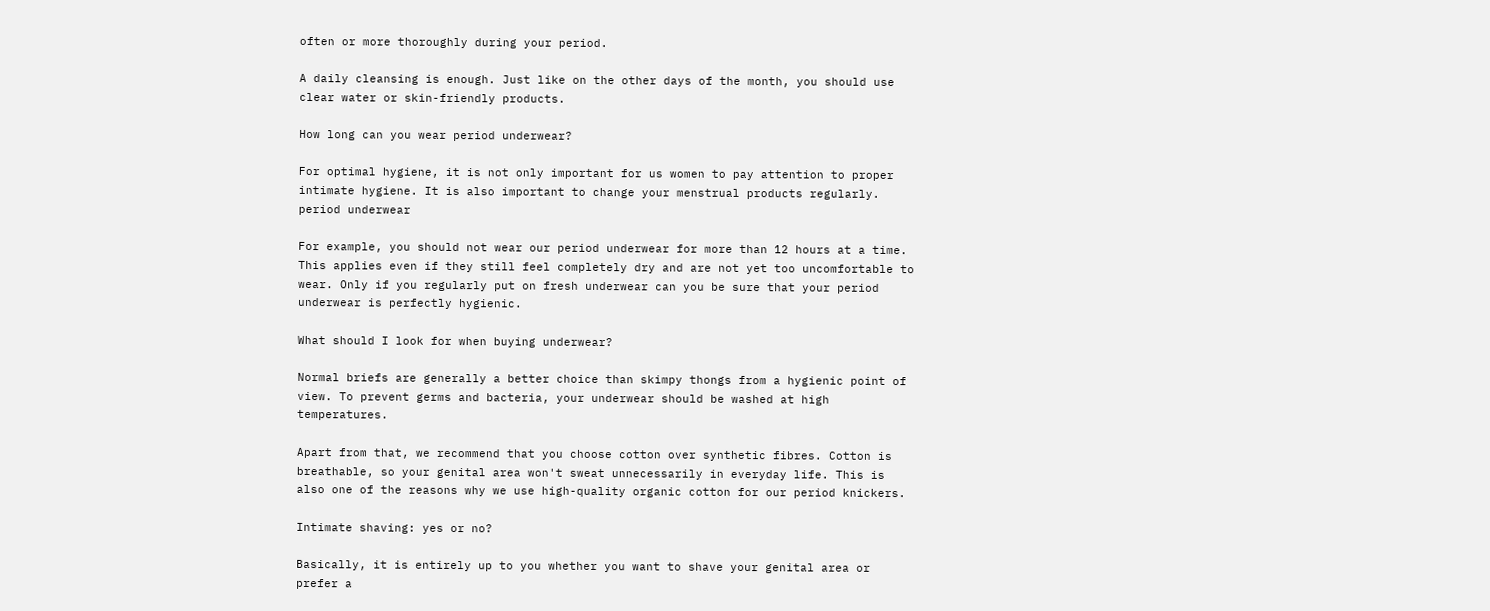often or more thoroughly during your period.

A daily cleansing is enough. Just like on the other days of the month, you should use clear water or skin-friendly products.

How long can you wear period underwear?

For optimal hygiene, it is not only important for us women to pay attention to proper intimate hygiene. It is also important to change your menstrual products regularly. period underwear

For example, you should not wear our period underwear for more than 12 hours at a time. This applies even if they still feel completely dry and are not yet too uncomfortable to wear. Only if you regularly put on fresh underwear can you be sure that your period underwear is perfectly hygienic.

What should I look for when buying underwear?

Normal briefs are generally a better choice than skimpy thongs from a hygienic point of view. To prevent germs and bacteria, your underwear should be washed at high temperatures.

Apart from that, we recommend that you choose cotton over synthetic fibres. Cotton is breathable, so your genital area won't sweat unnecessarily in everyday life. This is also one of the reasons why we use high-quality organic cotton for our period knickers.

Intimate shaving: yes or no?

Basically, it is entirely up to you whether you want to shave your genital area or prefer a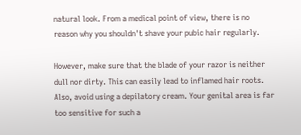natural look. From a medical point of view, there is no reason why you shouldn't shave your pubic hair regularly.

However, make sure that the blade of your razor is neither dull nor dirty. This can easily lead to inflamed hair roots. Also, avoid using a depilatory cream. Your genital area is far too sensitive for such a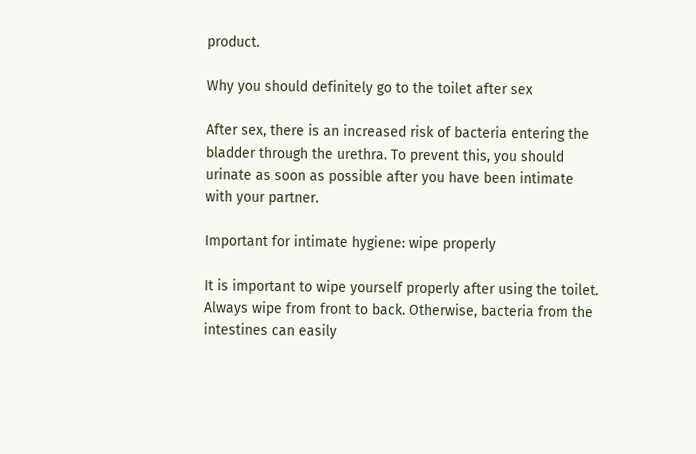product.

Why you should definitely go to the toilet after sex

After sex, there is an increased risk of bacteria entering the bladder through the urethra. To prevent this, you should urinate as soon as possible after you have been intimate with your partner.

Important for intimate hygiene: wipe properly

It is important to wipe yourself properly after using the toilet. Always wipe from front to back. Otherwise, bacteria from the intestines can easily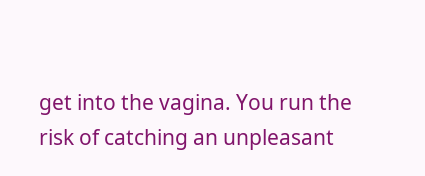get into the vagina. You run the risk of catching an unpleasant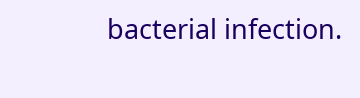bacterial infection.